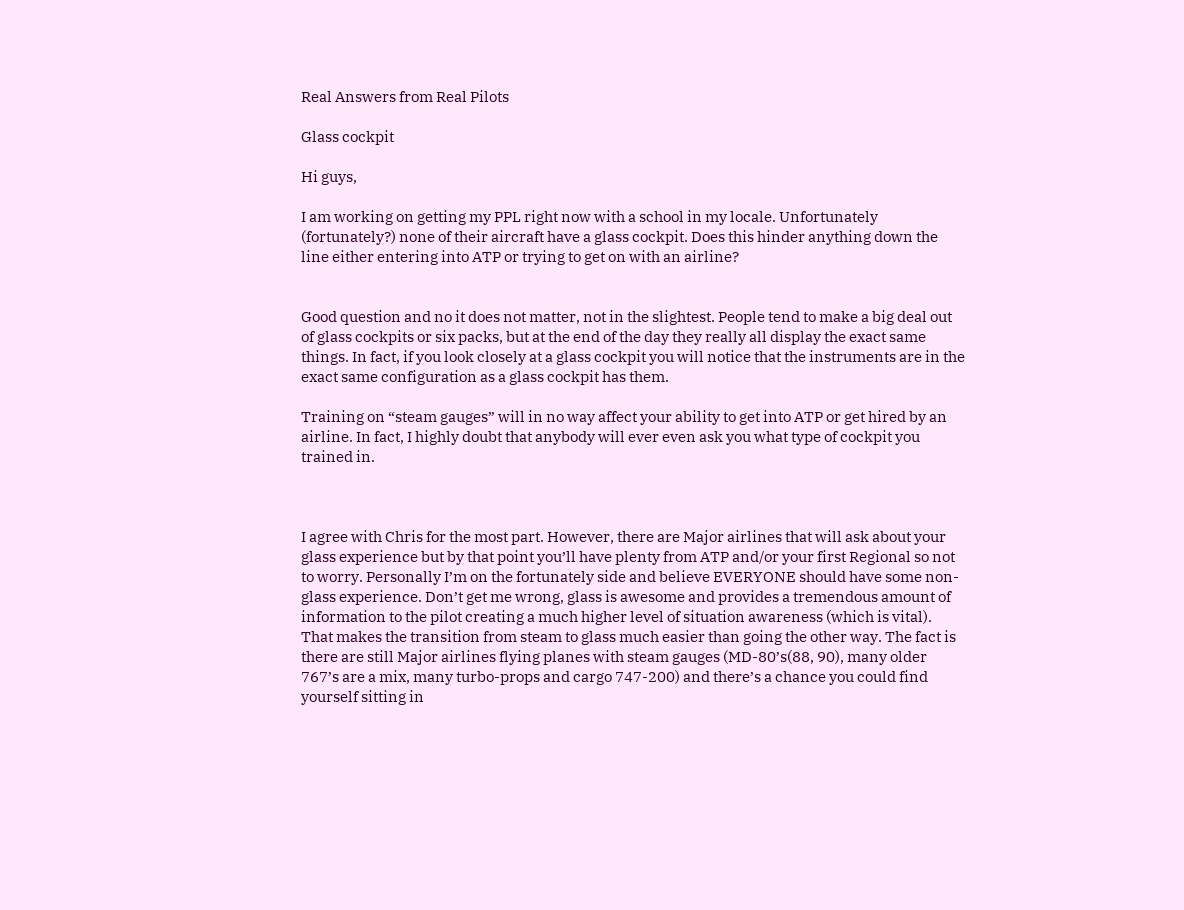Real Answers from Real Pilots

Glass cockpit

Hi guys,

I am working on getting my PPL right now with a school in my locale. Unfortunately (fortunately?) none of their aircraft have a glass cockpit. Does this hinder anything down the line either entering into ATP or trying to get on with an airline?


Good question and no it does not matter, not in the slightest. People tend to make a big deal out of glass cockpits or six packs, but at the end of the day they really all display the exact same things. In fact, if you look closely at a glass cockpit you will notice that the instruments are in the exact same configuration as a glass cockpit has them.

Training on “steam gauges” will in no way affect your ability to get into ATP or get hired by an airline. In fact, I highly doubt that anybody will ever even ask you what type of cockpit you trained in.



I agree with Chris for the most part. However, there are Major airlines that will ask about your glass experience but by that point you’ll have plenty from ATP and/or your first Regional so not to worry. Personally I’m on the fortunately side and believe EVERYONE should have some non-glass experience. Don’t get me wrong, glass is awesome and provides a tremendous amount of information to the pilot creating a much higher level of situation awareness (which is vital). That makes the transition from steam to glass much easier than going the other way. The fact is there are still Major airlines flying planes with steam gauges (MD-80’s(88, 90), many older 767’s are a mix, many turbo-props and cargo 747-200) and there’s a chance you could find yourself sitting in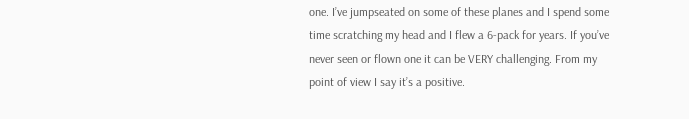one. I’ve jumpseated on some of these planes and I spend some time scratching my head and I flew a 6-pack for years. If you’ve never seen or flown one it can be VERY challenging. From my point of view I say it’s a positive.